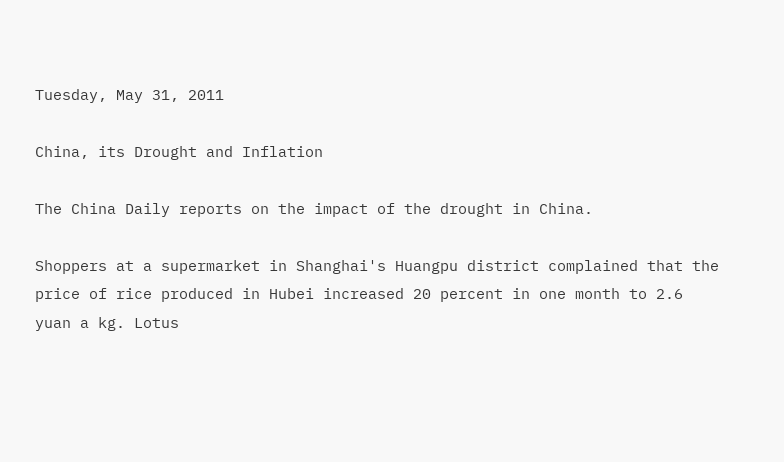Tuesday, May 31, 2011

China, its Drought and Inflation

The China Daily reports on the impact of the drought in China.

Shoppers at a supermarket in Shanghai's Huangpu district complained that the price of rice produced in Hubei increased 20 percent in one month to 2.6 yuan a kg. Lotus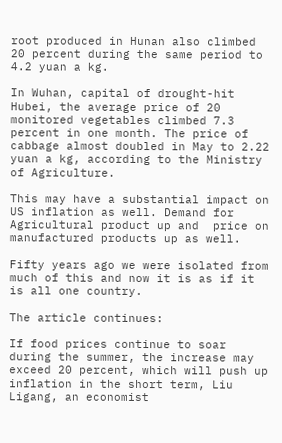root produced in Hunan also climbed 20 percent during the same period to 4.2 yuan a kg.

In Wuhan, capital of drought-hit Hubei, the average price of 20 monitored vegetables climbed 7.3 percent in one month. The price of cabbage almost doubled in May to 2.22 yuan a kg, according to the Ministry of Agriculture.

This may have a substantial impact on US inflation as well. Demand for Agricultural product up and  price on manufactured products up as well.

Fifty years ago we were isolated from much of this and now it is as if it is all one country.

The article continues:

If food prices continue to soar during the summer, the increase may exceed 20 percent, which will push up inflation in the short term, Liu Ligang, an economist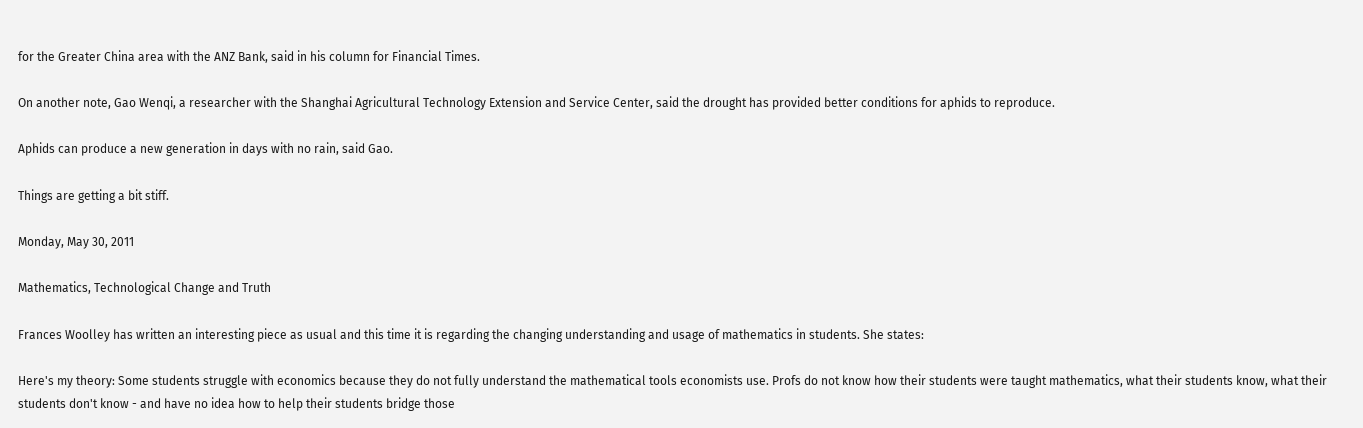for the Greater China area with the ANZ Bank, said in his column for Financial Times.

On another note, Gao Wenqi, a researcher with the Shanghai Agricultural Technology Extension and Service Center, said the drought has provided better conditions for aphids to reproduce.

Aphids can produce a new generation in days with no rain, said Gao.

Things are getting a bit stiff.

Monday, May 30, 2011

Mathematics, Technological Change and Truth

Frances Woolley has written an interesting piece as usual and this time it is regarding the changing understanding and usage of mathematics in students. She states:

Here's my theory: Some students struggle with economics because they do not fully understand the mathematical tools economists use. Profs do not know how their students were taught mathematics, what their students know, what their students don't know - and have no idea how to help their students bridge those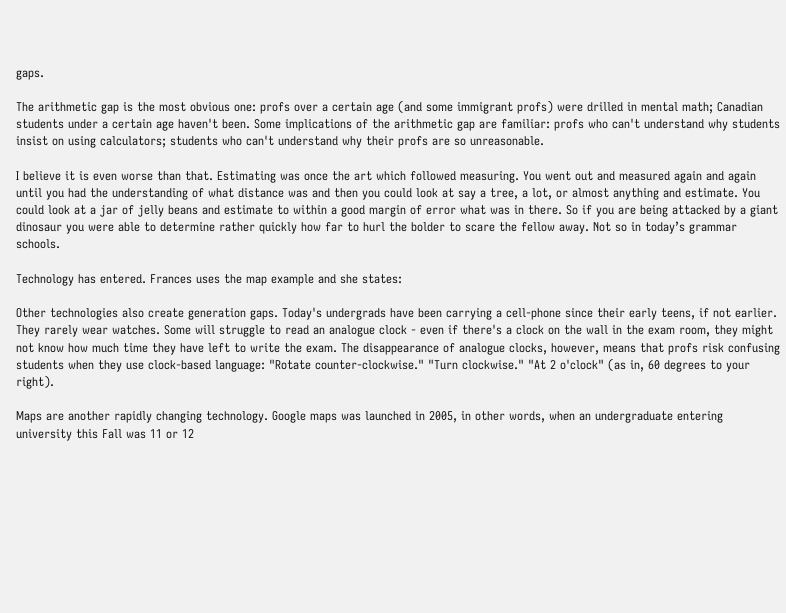gaps.

The arithmetic gap is the most obvious one: profs over a certain age (and some immigrant profs) were drilled in mental math; Canadian students under a certain age haven't been. Some implications of the arithmetic gap are familiar: profs who can't understand why students insist on using calculators; students who can't understand why their profs are so unreasonable.

I believe it is even worse than that. Estimating was once the art which followed measuring. You went out and measured again and again until you had the understanding of what distance was and then you could look at say a tree, a lot, or almost anything and estimate. You could look at a jar of jelly beans and estimate to within a good margin of error what was in there. So if you are being attacked by a giant dinosaur you were able to determine rather quickly how far to hurl the bolder to scare the fellow away. Not so in today’s grammar schools.

Technology has entered. Frances uses the map example and she states:

Other technologies also create generation gaps. Today's undergrads have been carrying a cell-phone since their early teens, if not earlier. They rarely wear watches. Some will struggle to read an analogue clock - even if there's a clock on the wall in the exam room, they might not know how much time they have left to write the exam. The disappearance of analogue clocks, however, means that profs risk confusing students when they use clock-based language: "Rotate counter-clockwise." "Turn clockwise." "At 2 o'clock" (as in, 60 degrees to your right).

Maps are another rapidly changing technology. Google maps was launched in 2005, in other words, when an undergraduate entering university this Fall was 11 or 12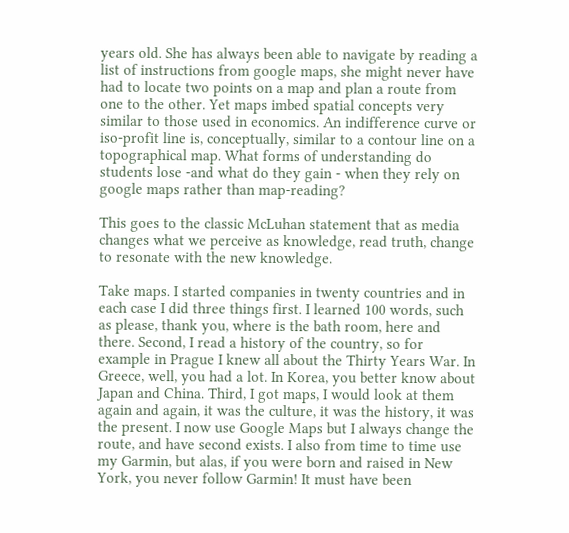years old. She has always been able to navigate by reading a list of instructions from google maps, she might never have had to locate two points on a map and plan a route from one to the other. Yet maps imbed spatial concepts very similar to those used in economics. An indifference curve or iso-profit line is, conceptually, similar to a contour line on a topographical map. What forms of understanding do students lose -and what do they gain - when they rely on google maps rather than map-reading?

This goes to the classic McLuhan statement that as media changes what we perceive as knowledge, read truth, change to resonate with the new knowledge.

Take maps. I started companies in twenty countries and in each case I did three things first. I learned 100 words, such as please, thank you, where is the bath room, here and there. Second, I read a history of the country, so for example in Prague I knew all about the Thirty Years War. In Greece, well, you had a lot. In Korea, you better know about Japan and China. Third, I got maps, I would look at them again and again, it was the culture, it was the history, it was the present. I now use Google Maps but I always change the route, and have second exists. I also from time to time use my Garmin, but alas, if you were born and raised in New York, you never follow Garmin! It must have been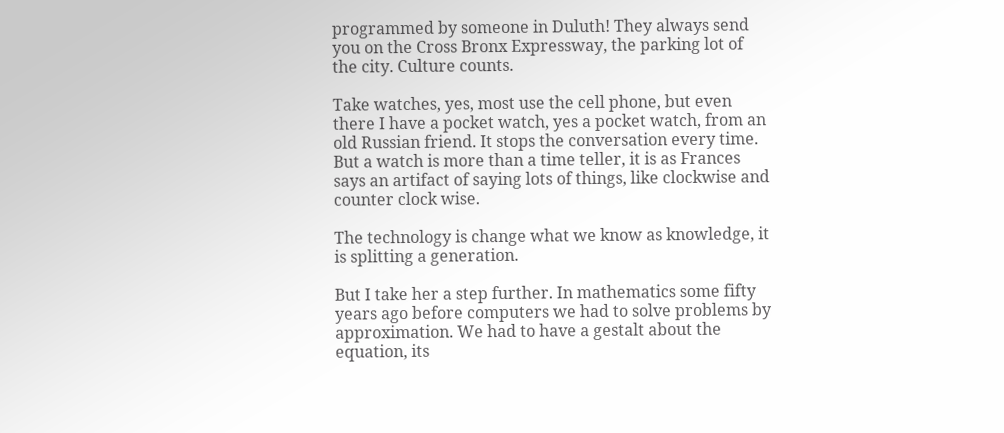programmed by someone in Duluth! They always send you on the Cross Bronx Expressway, the parking lot of the city. Culture counts.

Take watches, yes, most use the cell phone, but even there I have a pocket watch, yes a pocket watch, from an old Russian friend. It stops the conversation every time. But a watch is more than a time teller, it is as Frances says an artifact of saying lots of things, like clockwise and counter clock wise.

The technology is change what we know as knowledge, it is splitting a generation.

But I take her a step further. In mathematics some fifty years ago before computers we had to solve problems by approximation. We had to have a gestalt about the equation, its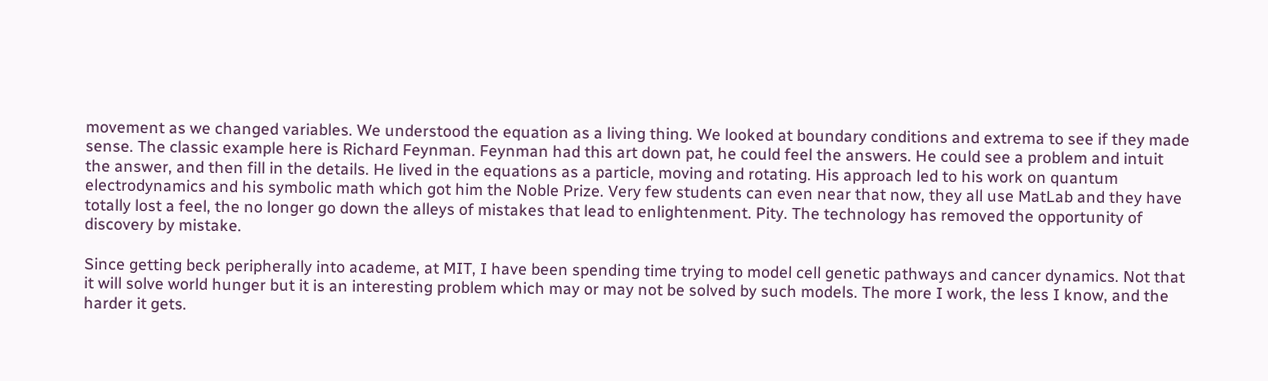movement as we changed variables. We understood the equation as a living thing. We looked at boundary conditions and extrema to see if they made sense. The classic example here is Richard Feynman. Feynman had this art down pat, he could feel the answers. He could see a problem and intuit the answer, and then fill in the details. He lived in the equations as a particle, moving and rotating. His approach led to his work on quantum electrodynamics and his symbolic math which got him the Noble Prize. Very few students can even near that now, they all use MatLab and they have totally lost a feel, the no longer go down the alleys of mistakes that lead to enlightenment. Pity. The technology has removed the opportunity of discovery by mistake.

Since getting beck peripherally into academe, at MIT, I have been spending time trying to model cell genetic pathways and cancer dynamics. Not that it will solve world hunger but it is an interesting problem which may or may not be solved by such models. The more I work, the less I know, and the harder it gets.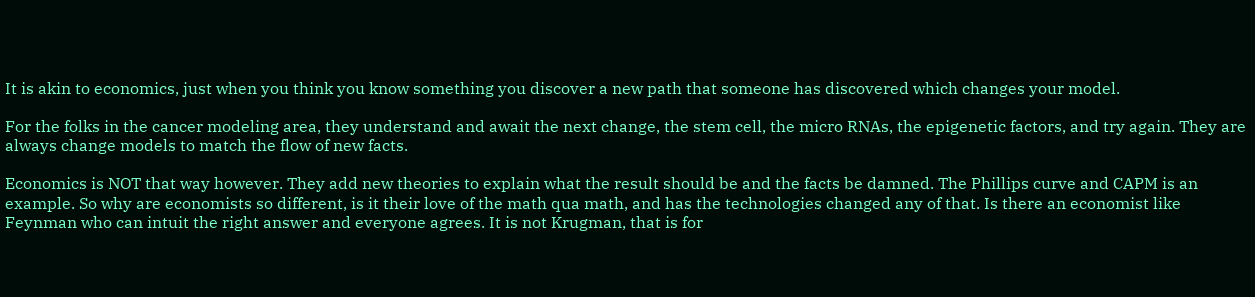It is akin to economics, just when you think you know something you discover a new path that someone has discovered which changes your model.

For the folks in the cancer modeling area, they understand and await the next change, the stem cell, the micro RNAs, the epigenetic factors, and try again. They are always change models to match the flow of new facts.

Economics is NOT that way however. They add new theories to explain what the result should be and the facts be damned. The Phillips curve and CAPM is an example. So why are economists so different, is it their love of the math qua math, and has the technologies changed any of that. Is there an economist like Feynman who can intuit the right answer and everyone agrees. It is not Krugman, that is for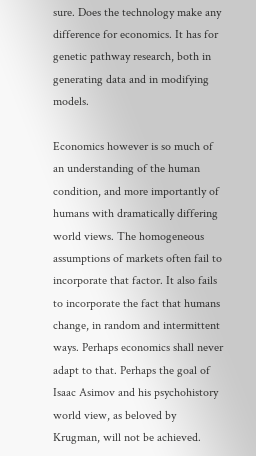sure. Does the technology make any difference for economics. It has for genetic pathway research, both in generating data and in modifying models.

Economics however is so much of an understanding of the human condition, and more importantly of humans with dramatically differing world views. The homogeneous assumptions of markets often fail to incorporate that factor. It also fails to incorporate the fact that humans change, in random and intermittent ways. Perhaps economics shall never adapt to that. Perhaps the goal of Isaac Asimov and his psychohistory world view, as beloved by Krugman, will not be achieved.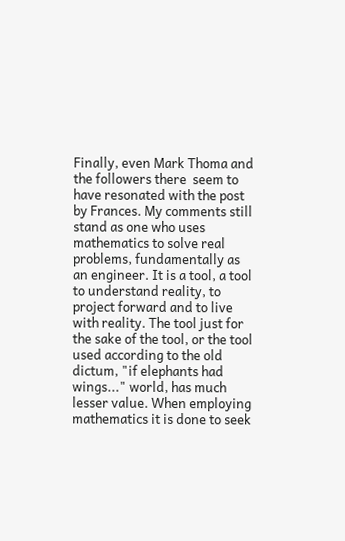Finally, even Mark Thoma and the followers there  seem to have resonated with the post by Frances. My comments still stand as one who uses mathematics to solve real problems, fundamentally as an engineer. It is a tool, a tool to understand reality, to project forward and to live with reality. The tool just for the sake of the tool, or the tool used according to the old dictum, "if elephants had wings..." world, has much lesser value. When employing mathematics it is done to seek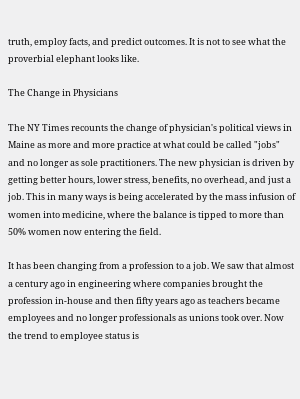truth, employ facts, and predict outcomes. It is not to see what the proverbial elephant looks like.

The Change in Physicians

The NY Times recounts the change of physician's political views in Maine as more and more practice at what could be called "jobs" and no longer as sole practitioners. The new physician is driven by getting better hours, lower stress, benefits, no overhead, and just a job. This in many ways is being accelerated by the mass infusion of women into medicine, where the balance is tipped to more than 50% women now entering the field.

It has been changing from a profession to a job. We saw that almost a century ago in engineering where companies brought the profession in-house and then fifty years ago as teachers became employees and no longer professionals as unions took over. Now the trend to employee status is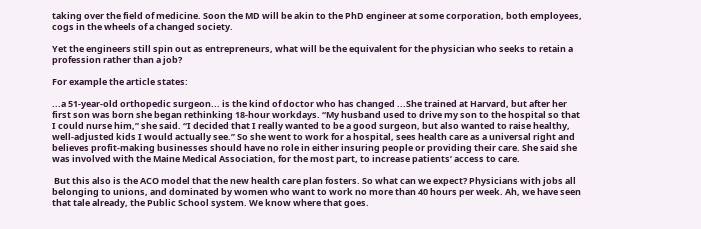taking over the field of medicine. Soon the MD will be akin to the PhD engineer at some corporation, both employees, cogs in the wheels of a changed society.

Yet the engineers still spin out as entrepreneurs, what will be the equivalent for the physician who seeks to retain a profession rather than a job?

For example the article states:

...a 51-year-old orthopedic surgeon... is the kind of doctor who has changed ...She trained at Harvard, but after her first son was born she began rethinking 18-hour workdays. “My husband used to drive my son to the hospital so that I could nurse him,” she said. “I decided that I really wanted to be a good surgeon, but also wanted to raise healthy, well-adjusted kids I would actually see.” So she went to work for a hospital, sees health care as a universal right and believes profit-making businesses should have no role in either insuring people or providing their care. She said she was involved with the Maine Medical Association, for the most part, to increase patients’ access to care.

 But this also is the ACO model that the new health care plan fosters. So what can we expect? Physicians with jobs all belonging to unions, and dominated by women who want to work no more than 40 hours per week. Ah, we have seen that tale already, the Public School system. We know where that goes.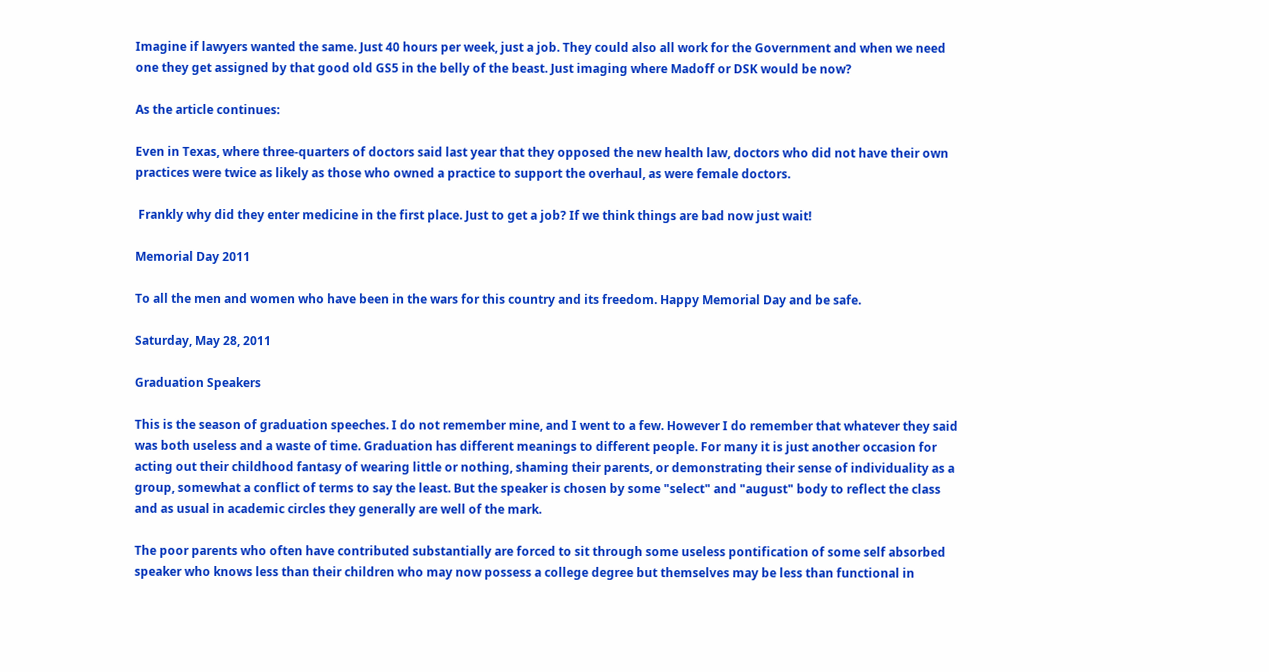Imagine if lawyers wanted the same. Just 40 hours per week, just a job. They could also all work for the Government and when we need one they get assigned by that good old GS5 in the belly of the beast. Just imaging where Madoff or DSK would be now?

As the article continues:

Even in Texas, where three-quarters of doctors said last year that they opposed the new health law, doctors who did not have their own practices were twice as likely as those who owned a practice to support the overhaul, as were female doctors.

 Frankly why did they enter medicine in the first place. Just to get a job? If we think things are bad now just wait!

Memorial Day 2011

To all the men and women who have been in the wars for this country and its freedom. Happy Memorial Day and be safe.

Saturday, May 28, 2011

Graduation Speakers

This is the season of graduation speeches. I do not remember mine, and I went to a few. However I do remember that whatever they said was both useless and a waste of time. Graduation has different meanings to different people. For many it is just another occasion for acting out their childhood fantasy of wearing little or nothing, shaming their parents, or demonstrating their sense of individuality as a group, somewhat a conflict of terms to say the least. But the speaker is chosen by some "select" and "august" body to reflect the class and as usual in academic circles they generally are well of the mark.

The poor parents who often have contributed substantially are forced to sit through some useless pontification of some self absorbed speaker who knows less than their children who may now possess a college degree but themselves may be less than functional in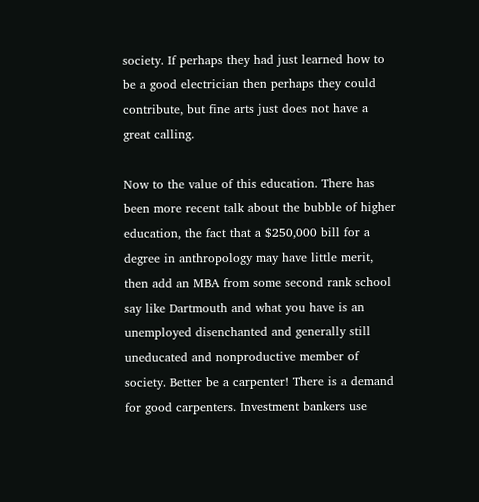society. If perhaps they had just learned how to be a good electrician then perhaps they could contribute, but fine arts just does not have a great calling.

Now to the value of this education. There has been more recent talk about the bubble of higher education, the fact that a $250,000 bill for a degree in anthropology may have little merit, then add an MBA from some second rank school say like Dartmouth and what you have is an unemployed disenchanted and generally still uneducated and nonproductive member of society. Better be a carpenter! There is a demand for good carpenters. Investment bankers use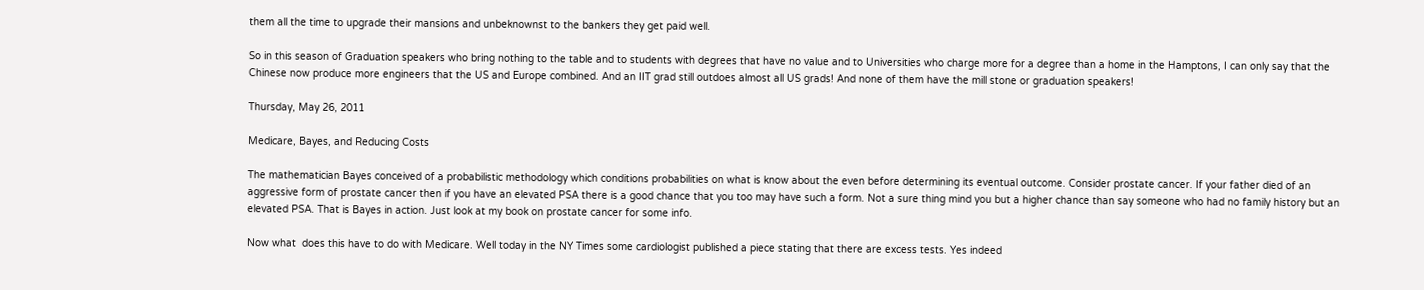them all the time to upgrade their mansions and unbeknownst to the bankers they get paid well.

So in this season of Graduation speakers who bring nothing to the table and to students with degrees that have no value and to Universities who charge more for a degree than a home in the Hamptons, I can only say that the Chinese now produce more engineers that the US and Europe combined. And an IIT grad still outdoes almost all US grads! And none of them have the mill stone or graduation speakers!

Thursday, May 26, 2011

Medicare, Bayes, and Reducing Costs

The mathematician Bayes conceived of a probabilistic methodology which conditions probabilities on what is know about the even before determining its eventual outcome. Consider prostate cancer. If your father died of an aggressive form of prostate cancer then if you have an elevated PSA there is a good chance that you too may have such a form. Not a sure thing mind you but a higher chance than say someone who had no family history but an elevated PSA. That is Bayes in action. Just look at my book on prostate cancer for some info.

Now what  does this have to do with Medicare. Well today in the NY Times some cardiologist published a piece stating that there are excess tests. Yes indeed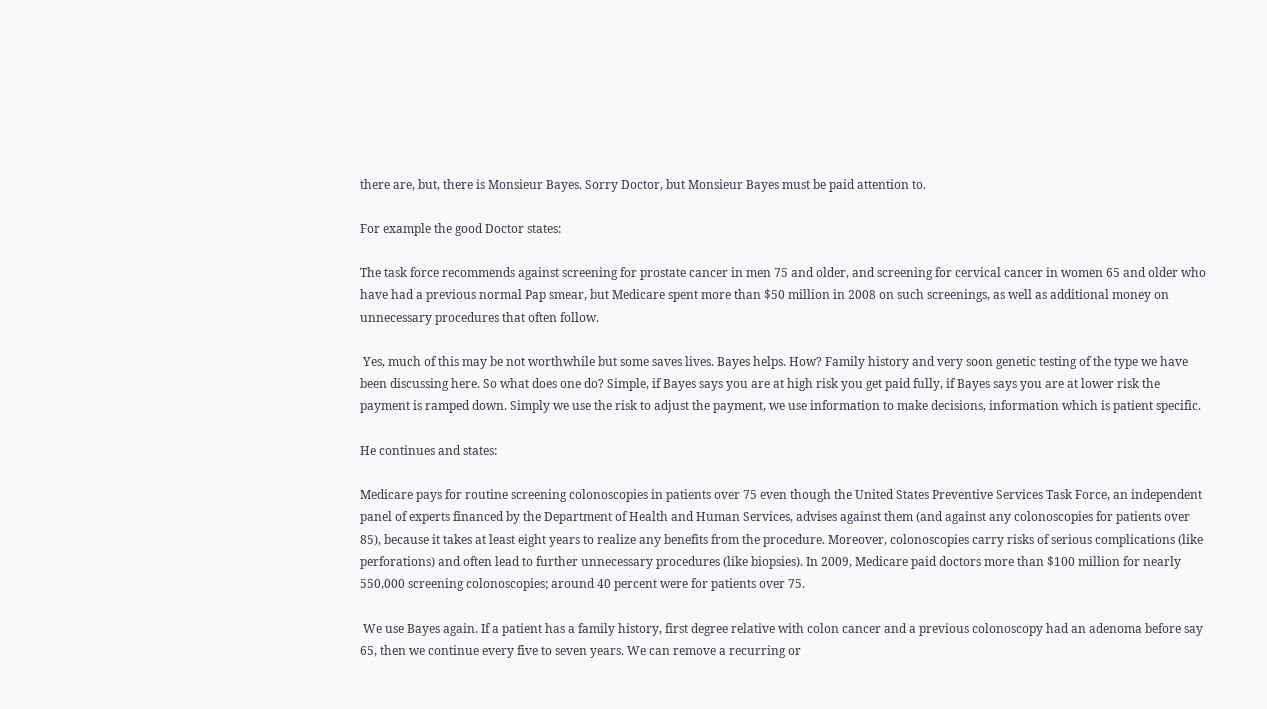there are, but, there is Monsieur Bayes. Sorry Doctor, but Monsieur Bayes must be paid attention to.

For example the good Doctor states:

The task force recommends against screening for prostate cancer in men 75 and older, and screening for cervical cancer in women 65 and older who have had a previous normal Pap smear, but Medicare spent more than $50 million in 2008 on such screenings, as well as additional money on unnecessary procedures that often follow.

 Yes, much of this may be not worthwhile but some saves lives. Bayes helps. How? Family history and very soon genetic testing of the type we have been discussing here. So what does one do? Simple, if Bayes says you are at high risk you get paid fully, if Bayes says you are at lower risk the payment is ramped down. Simply we use the risk to adjust the payment, we use information to make decisions, information which is patient specific.

He continues and states:

Medicare pays for routine screening colonoscopies in patients over 75 even though the United States Preventive Services Task Force, an independent panel of experts financed by the Department of Health and Human Services, advises against them (and against any colonoscopies for patients over 85), because it takes at least eight years to realize any benefits from the procedure. Moreover, colonoscopies carry risks of serious complications (like perforations) and often lead to further unnecessary procedures (like biopsies). In 2009, Medicare paid doctors more than $100 million for nearly 550,000 screening colonoscopies; around 40 percent were for patients over 75.

 We use Bayes again. If a patient has a family history, first degree relative with colon cancer and a previous colonoscopy had an adenoma before say 65, then we continue every five to seven years. We can remove a recurring or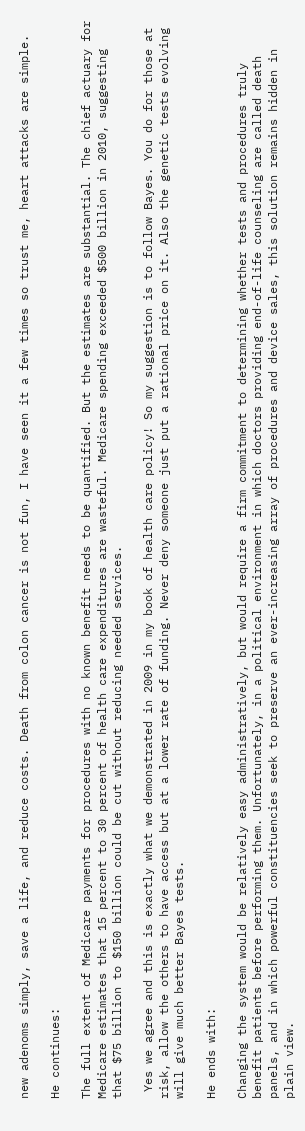new adenoms simply, save a life, and reduce costs. Death from colon cancer is not fun, I have seen it a few times so trust me, heart attacks are simple.

He continues:

The full extent of Medicare payments for procedures with no known benefit needs to be quantified. But the estimates are substantial. The chief actuary for Medicare estimates that 15 percent to 30 percent of health care expenditures are wasteful. Medicare spending exceeded $500 billion in 2010, suggesting that $75 billion to $150 billion could be cut without reducing needed services.

 Yes we agree and this is exactly what we demonstrated in 2009 in my book of health care policy! So my suggestion is to follow Bayes. You do for those at risk, allow the others to have access but at a lower rate of funding. Never deny someone just put a rational price on it. Also the genetic tests evolving will give much better Bayes tests.

He ends with:

Changing the system would be relatively easy administratively, but would require a firm commitment to determining whether tests and procedures truly benefit patients before performing them. Unfortunately, in a political environment in which doctors providing end-of-life counseling are called death panels, and in which powerful constituencies seek to preserve an ever-increasing array of procedures and device sales, this solution remains hidden in plain view.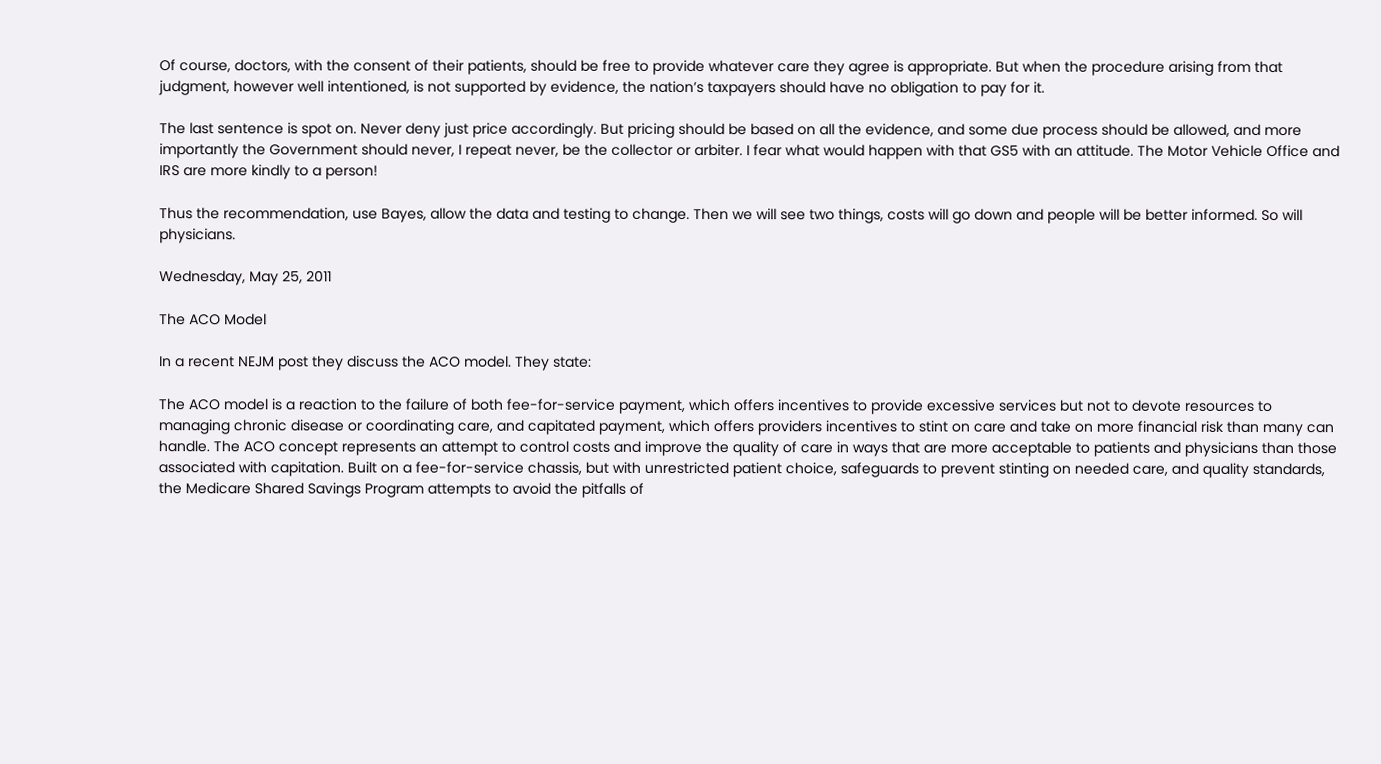Of course, doctors, with the consent of their patients, should be free to provide whatever care they agree is appropriate. But when the procedure arising from that judgment, however well intentioned, is not supported by evidence, the nation’s taxpayers should have no obligation to pay for it.

The last sentence is spot on. Never deny just price accordingly. But pricing should be based on all the evidence, and some due process should be allowed, and more importantly the Government should never, I repeat never, be the collector or arbiter. I fear what would happen with that GS5 with an attitude. The Motor Vehicle Office and IRS are more kindly to a person!

Thus the recommendation, use Bayes, allow the data and testing to change. Then we will see two things, costs will go down and people will be better informed. So will physicians.

Wednesday, May 25, 2011

The ACO Model

In a recent NEJM post they discuss the ACO model. They state:

The ACO model is a reaction to the failure of both fee-for-service payment, which offers incentives to provide excessive services but not to devote resources to managing chronic disease or coordinating care, and capitated payment, which offers providers incentives to stint on care and take on more financial risk than many can handle. The ACO concept represents an attempt to control costs and improve the quality of care in ways that are more acceptable to patients and physicians than those associated with capitation. Built on a fee-for-service chassis, but with unrestricted patient choice, safeguards to prevent stinting on needed care, and quality standards, the Medicare Shared Savings Program attempts to avoid the pitfalls of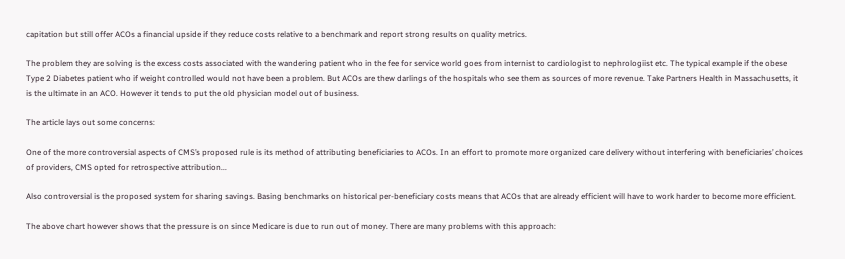capitation but still offer ACOs a financial upside if they reduce costs relative to a benchmark and report strong results on quality metrics.

The problem they are solving is the excess costs associated with the wandering patient who in the fee for service world goes from internist to cardiologist to nephrologiist etc. The typical example if the obese Type 2 Diabetes patient who if weight controlled would not have been a problem. But ACOs are thew darlings of the hospitals who see them as sources of more revenue. Take Partners Health in Massachusetts, it is the ultimate in an ACO. However it tends to put the old physician model out of business.

The article lays out some concerns:

One of the more controversial aspects of CMS’s proposed rule is its method of attributing beneficiaries to ACOs. In an effort to promote more organized care delivery without interfering with beneficiaries’ choices of providers, CMS opted for retrospective attribution...

Also controversial is the proposed system for sharing savings. Basing benchmarks on historical per-beneficiary costs means that ACOs that are already efficient will have to work harder to become more efficient.

The above chart however shows that the pressure is on since Medicare is due to run out of money. There are many problems with this approach: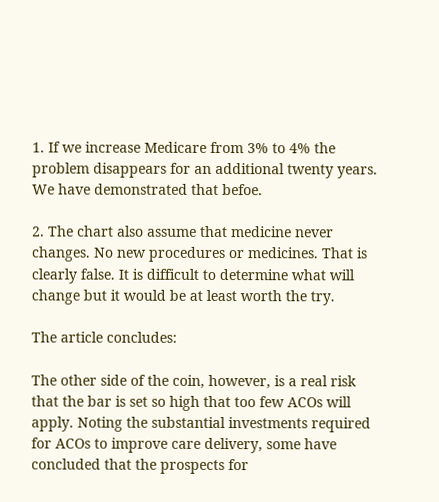1. If we increase Medicare from 3% to 4% the problem disappears for an additional twenty years. We have demonstrated that befoe.

2. The chart also assume that medicine never changes. No new procedures or medicines. That is clearly false. It is difficult to determine what will change but it would be at least worth the try.

The article concludes:

The other side of the coin, however, is a real risk that the bar is set so high that too few ACOs will apply. Noting the substantial investments required for ACOs to improve care delivery, some have concluded that the prospects for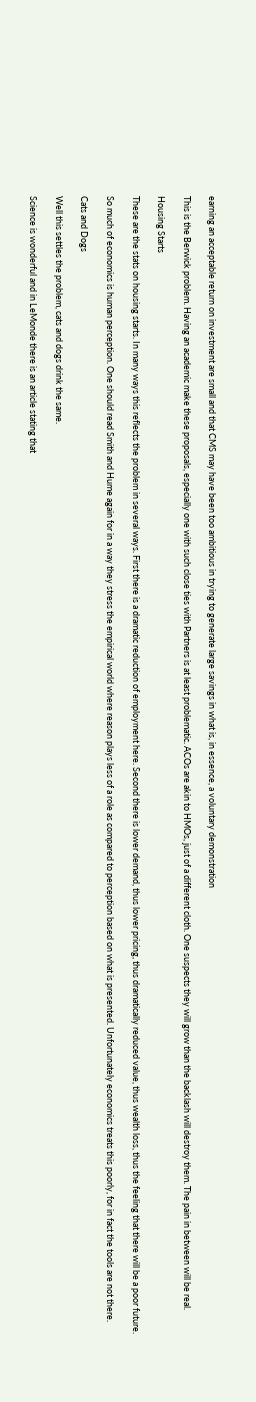earning an acceptable return on investment are small and that CMS may have been too ambitious in trying to generate large savings in what is, in essence, a voluntary demonstration

This is the Berwick problem. Having an academic make these proposals, especially one with such close ties with Partners is at least problematic. ACOs are akin to HMOs, just of a different cloth. One suspects they will grow than the backlash will destroy them. The pain in between will be real.

Housing Starts

These are the stats on housing starts. In many ways this reflects the problem in several ways. First there is a dramatic reduction of employment here. Second there is lower demand, thus lower pricing, thus dramatically reduced value, thus wealth loss, thus the feeling that there will be a poor future.

So much of economics is human perception. One should read Smith and Hume again for in a way they stress the empirical world where reason plays less of a role as compared to perception based on what is presented. Unfortunately economics treats this poorly, for in fact the tools are not there.

Cats and Dogs

Well this settles the problem, cats and dogs drink the same.

Science is wonderful and in LeMonde there is an article stating that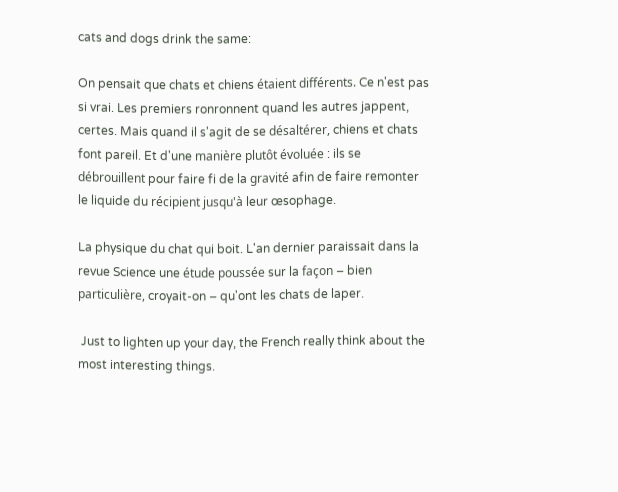cats and dogs drink the same:

On pensait que chats et chiens étaient différents. Ce n'est pas si vrai. Les premiers ronronnent quand les autres jappent, certes. Mais quand il s'agit de se désaltérer, chiens et chats font pareil. Et d'une manière plutôt évoluée : ils se débrouillent pour faire fi de la gravité afin de faire remonter le liquide du récipient jusqu'à leur œsophage.

La physique du chat qui boit. L'an dernier paraissait dans la revue Science une étude poussée sur la façon – bien particulière, croyait-on – qu'ont les chats de laper.

 Just to lighten up your day, the French really think about the most interesting things.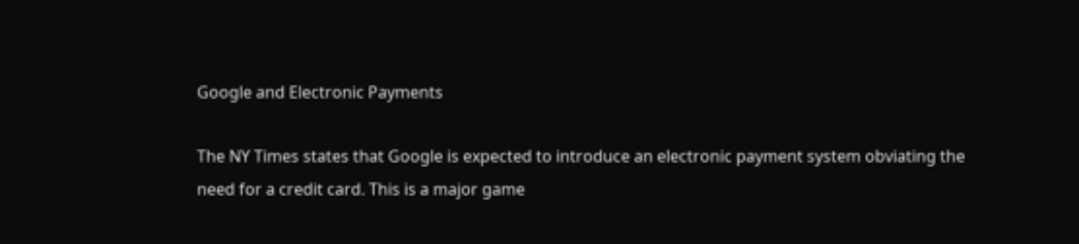Google and Electronic Payments

The NY Times states that Google is expected to introduce an electronic payment system obviating the need for a credit card. This is a major game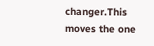changer.This moves the one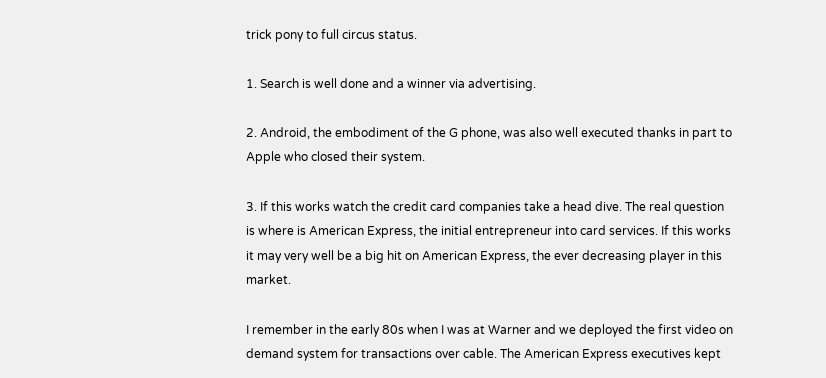trick pony to full circus status.

1. Search is well done and a winner via advertising.

2. Android, the embodiment of the G phone, was also well executed thanks in part to Apple who closed their system.

3. If this works watch the credit card companies take a head dive. The real question is where is American Express, the initial entrepreneur into card services. If this works it may very well be a big hit on American Express, the ever decreasing player in this market.

I remember in the early 80s when I was at Warner and we deployed the first video on demand system for transactions over cable. The American Express executives kept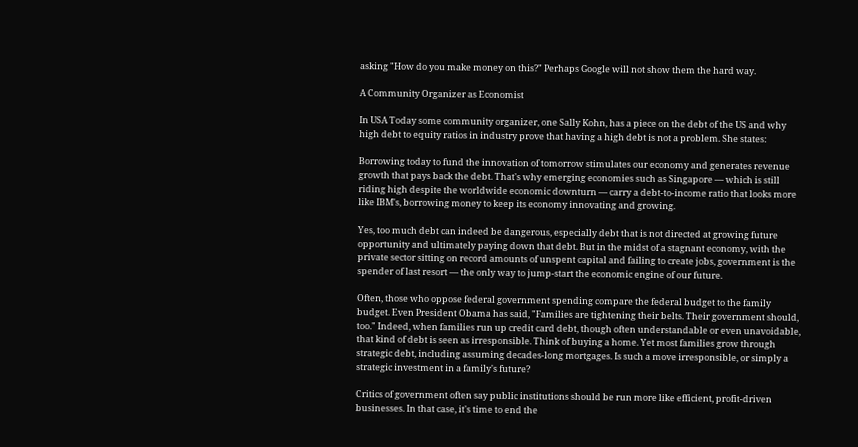asking "How do you make money on this?" Perhaps Google will not show them the hard way.

A Community Organizer as Economist

In USA Today some community organizer, one Sally Kohn, has a piece on the debt of the US and why high debt to equity ratios in industry prove that having a high debt is not a problem. She states:

Borrowing today to fund the innovation of tomorrow stimulates our economy and generates revenue growth that pays back the debt. That's why emerging economies such as Singapore — which is still riding high despite the worldwide economic downturn — carry a debt-to-income ratio that looks more like IBM's, borrowing money to keep its economy innovating and growing.

Yes, too much debt can indeed be dangerous, especially debt that is not directed at growing future opportunity and ultimately paying down that debt. But in the midst of a stagnant economy, with the private sector sitting on record amounts of unspent capital and failing to create jobs, government is the spender of last resort — the only way to jump-start the economic engine of our future.

Often, those who oppose federal government spending compare the federal budget to the family budget. Even President Obama has said, "Families are tightening their belts. Their government should, too." Indeed, when families run up credit card debt, though often understandable or even unavoidable, that kind of debt is seen as irresponsible. Think of buying a home. Yet most families grow through strategic debt, including assuming decades-long mortgages. Is such a move irresponsible, or simply a strategic investment in a family's future?

Critics of government often say public institutions should be run more like efficient, profit-driven businesses. In that case, it's time to end the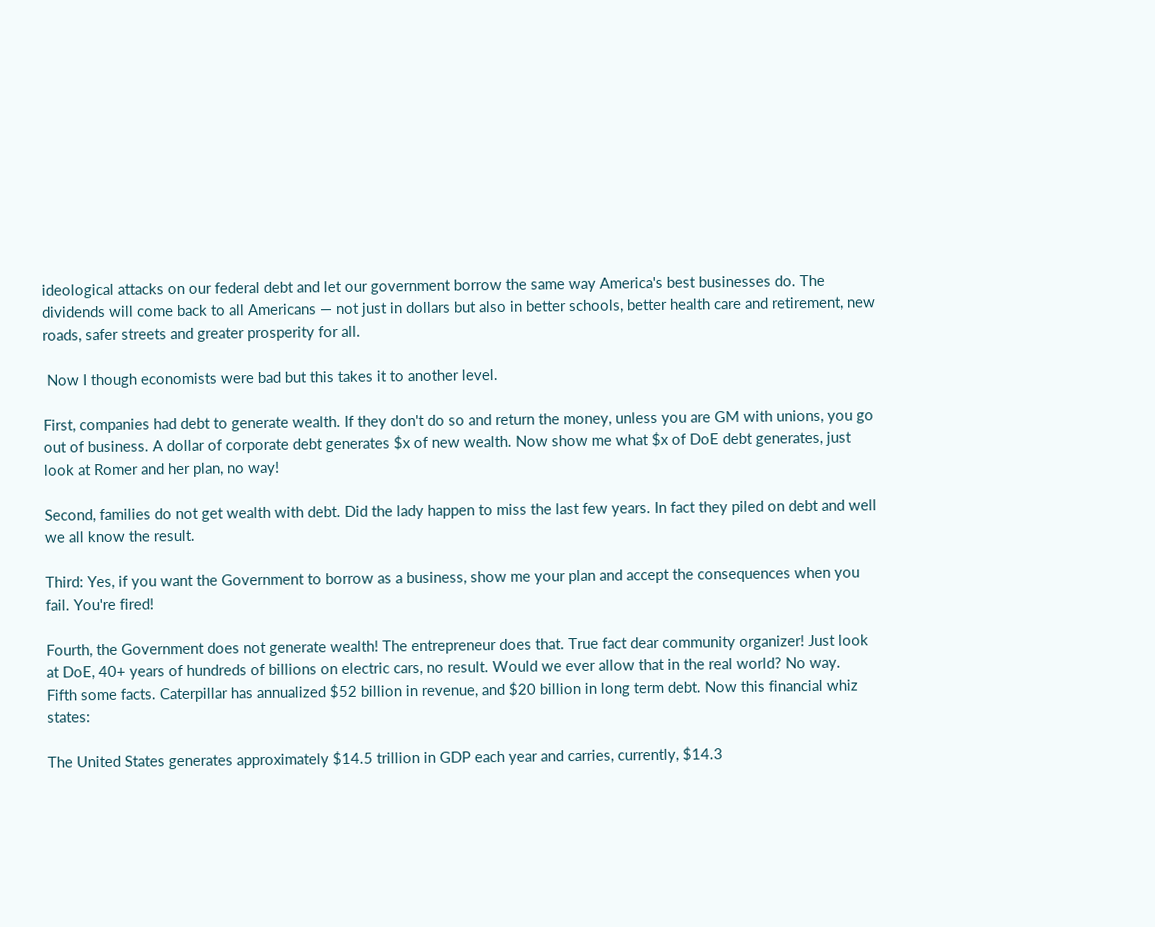ideological attacks on our federal debt and let our government borrow the same way America's best businesses do. The dividends will come back to all Americans — not just in dollars but also in better schools, better health care and retirement, new roads, safer streets and greater prosperity for all.

 Now I though economists were bad but this takes it to another level.

First, companies had debt to generate wealth. If they don't do so and return the money, unless you are GM with unions, you go out of business. A dollar of corporate debt generates $x of new wealth. Now show me what $x of DoE debt generates, just look at Romer and her plan, no way!

Second, families do not get wealth with debt. Did the lady happen to miss the last few years. In fact they piled on debt and well we all know the result.

Third: Yes, if you want the Government to borrow as a business, show me your plan and accept the consequences when you fail. You're fired!

Fourth, the Government does not generate wealth! The entrepreneur does that. True fact dear community organizer! Just look at DoE, 40+ years of hundreds of billions on electric cars, no result. Would we ever allow that in the real world? No way.
Fifth some facts. Caterpillar has annualized $52 billion in revenue, and $20 billion in long term debt. Now this financial whiz states:

The United States generates approximately $14.5 trillion in GDP each year and carries, currently, $14.3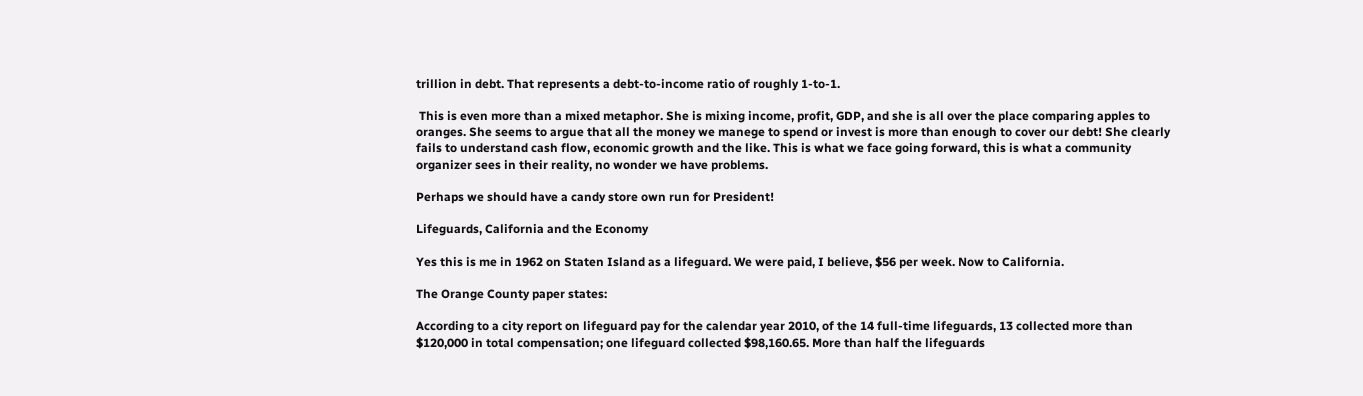trillion in debt. That represents a debt-to-income ratio of roughly 1-to-1.

 This is even more than a mixed metaphor. She is mixing income, profit, GDP, and she is all over the place comparing apples to oranges. She seems to argue that all the money we manege to spend or invest is more than enough to cover our debt! She clearly fails to understand cash flow, economic growth and the like. This is what we face going forward, this is what a community organizer sees in their reality, no wonder we have problems.

Perhaps we should have a candy store own run for President!

Lifeguards, California and the Economy

Yes this is me in 1962 on Staten Island as a lifeguard. We were paid, I believe, $56 per week. Now to California.

The Orange County paper states:

According to a city report on lifeguard pay for the calendar year 2010, of the 14 full-time lifeguards, 13 collected more than $120,000 in total compensation; one lifeguard collected $98,160.65. More than half the lifeguards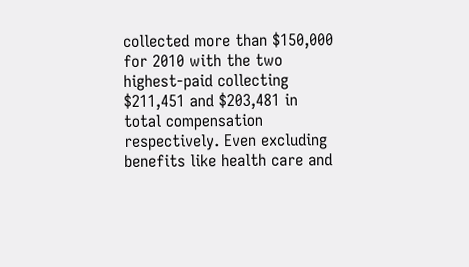collected more than $150,000 for 2010 with the two highest-paid collecting $211,451 and $203,481 in total compensation respectively. Even excluding benefits like health care and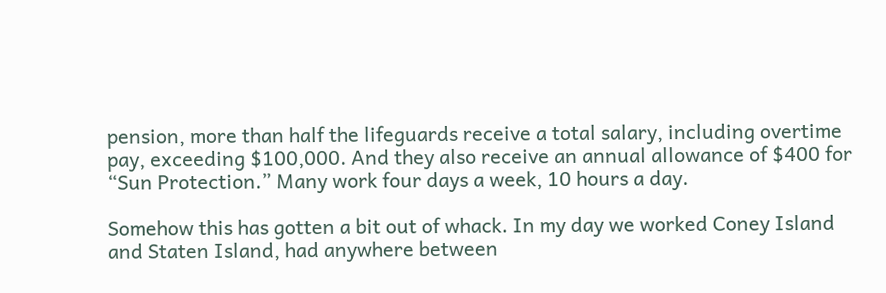pension, more than half the lifeguards receive a total salary, including overtime pay, exceeding $100,000. And they also receive an annual allowance of $400 for “Sun Protection.” Many work four days a week, 10 hours a day.

Somehow this has gotten a bit out of whack. In my day we worked Coney Island and Staten Island, had anywhere between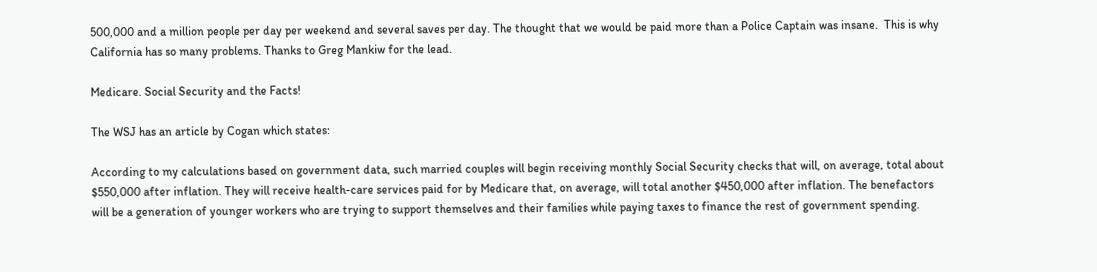500,000 and a million people per day per weekend and several saves per day. The thought that we would be paid more than a Police Captain was insane.  This is why California has so many problems. Thanks to Greg Mankiw for the lead.

Medicare. Social Security and the Facts!

The WSJ has an article by Cogan which states:

According to my calculations based on government data, such married couples will begin receiving monthly Social Security checks that will, on average, total about $550,000 after inflation. They will receive health-care services paid for by Medicare that, on average, will total another $450,000 after inflation. The benefactors will be a generation of younger workers who are trying to support themselves and their families while paying taxes to finance the rest of government spending.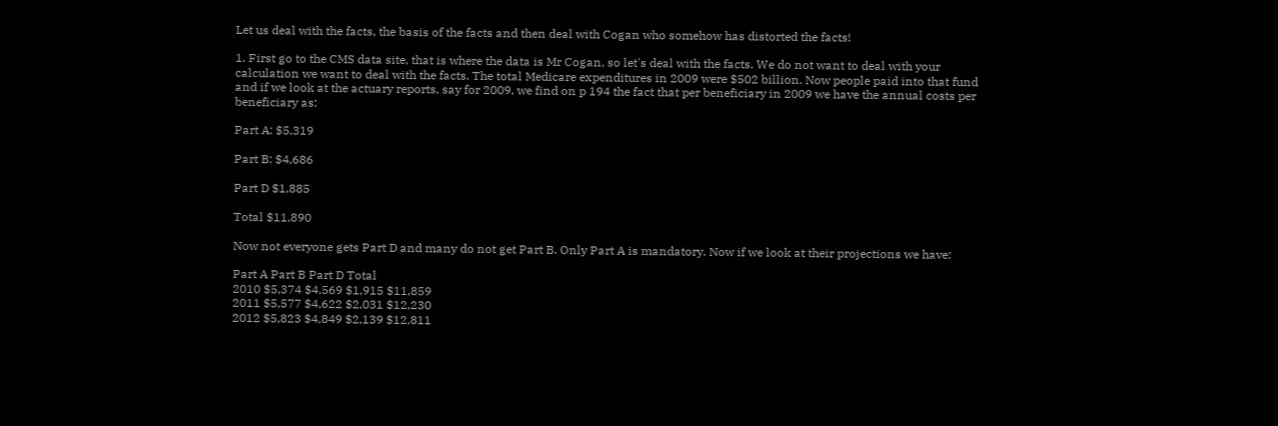Let us deal with the facts, the basis of the facts and then deal with Cogan who somehow has distorted the facts!

1. First go to the CMS data site, that is where the data is Mr Cogan, so let's deal with the facts. We do not want to deal with your calculation we want to deal with the facts. The total Medicare expenditures in 2009 were $502 billion. Now people paid into that fund and if we look at the actuary reports, say for 2009, we find on p 194 the fact that per beneficiary in 2009 we have the annual costs per beneficiary as:

Part A: $5,319

Part B: $4,686

Part D $1,885

Total $11,890

Now not everyone gets Part D and many do not get Part B. Only Part A is mandatory. Now if we look at their projections we have:

Part A Part B Part D Total
2010 $5,374 $4,569 $1,915 $11,859
2011 $5,577 $4,622 $2,031 $12,230
2012 $5,823 $4,849 $2,139 $12,811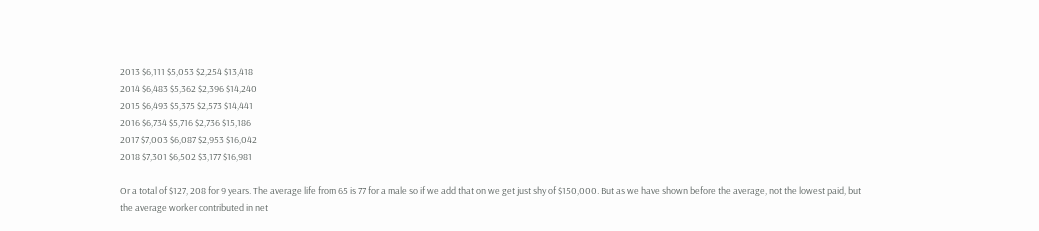2013 $6,111 $5,053 $2,254 $13,418
2014 $6,483 $5,362 $2,396 $14,240
2015 $6,493 $5,375 $2,573 $14,441
2016 $6,734 $5,716 $2,736 $15,186
2017 $7,003 $6,087 $2,953 $16,042
2018 $7,301 $6,502 $3,177 $16,981

Or a total of $127, 208 for 9 years. The average life from 65 is 77 for a male so if we add that on we get just shy of $150,000. But as we have shown before the average, not the lowest paid, but the average worker contributed in net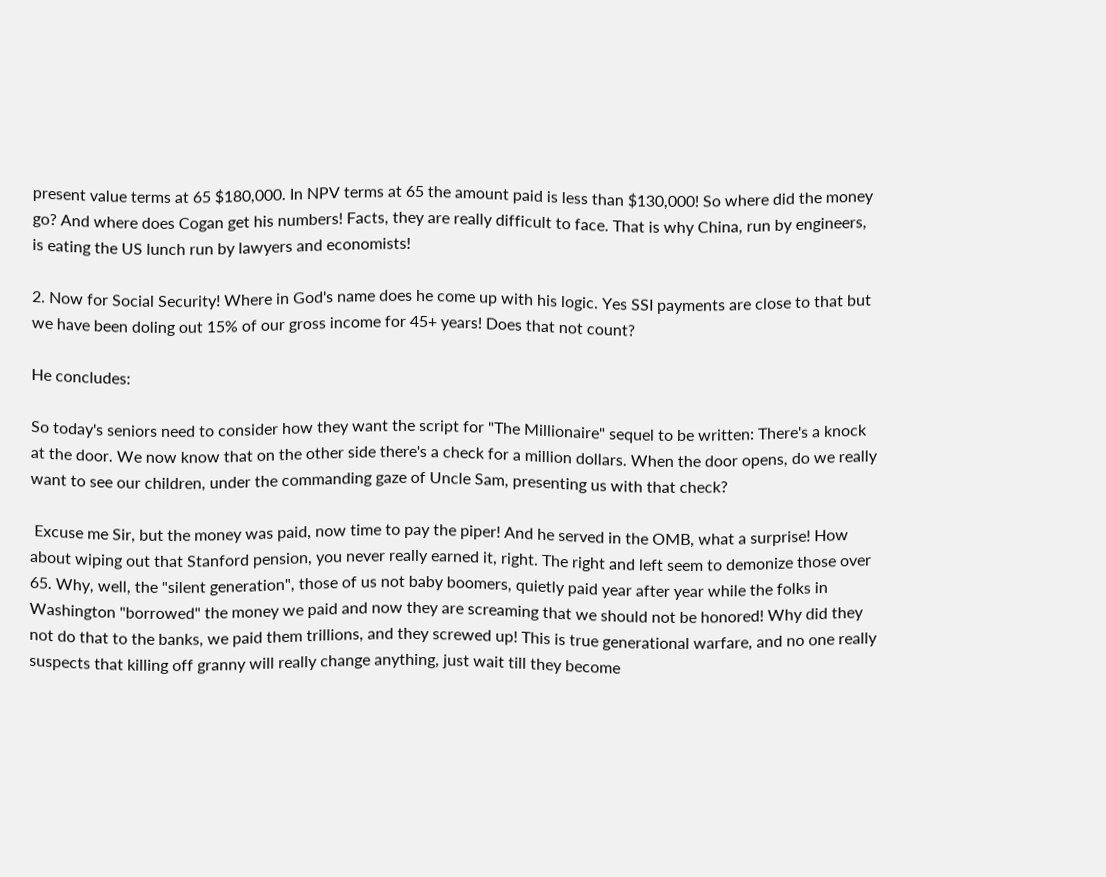present value terms at 65 $180,000. In NPV terms at 65 the amount paid is less than $130,000! So where did the money go? And where does Cogan get his numbers! Facts, they are really difficult to face. That is why China, run by engineers, is eating the US lunch run by lawyers and economists!

2. Now for Social Security! Where in God's name does he come up with his logic. Yes SSI payments are close to that but we have been doling out 15% of our gross income for 45+ years! Does that not count?

He concludes:

So today's seniors need to consider how they want the script for "The Millionaire" sequel to be written: There's a knock at the door. We now know that on the other side there's a check for a million dollars. When the door opens, do we really want to see our children, under the commanding gaze of Uncle Sam, presenting us with that check?

 Excuse me Sir, but the money was paid, now time to pay the piper! And he served in the OMB, what a surprise! How about wiping out that Stanford pension, you never really earned it, right. The right and left seem to demonize those over 65. Why, well, the "silent generation", those of us not baby boomers, quietly paid year after year while the folks in Washington "borrowed" the money we paid and now they are screaming that we should not be honored! Why did they not do that to the banks, we paid them trillions, and they screwed up! This is true generational warfare, and no one really suspects that killing off granny will really change anything, just wait till they become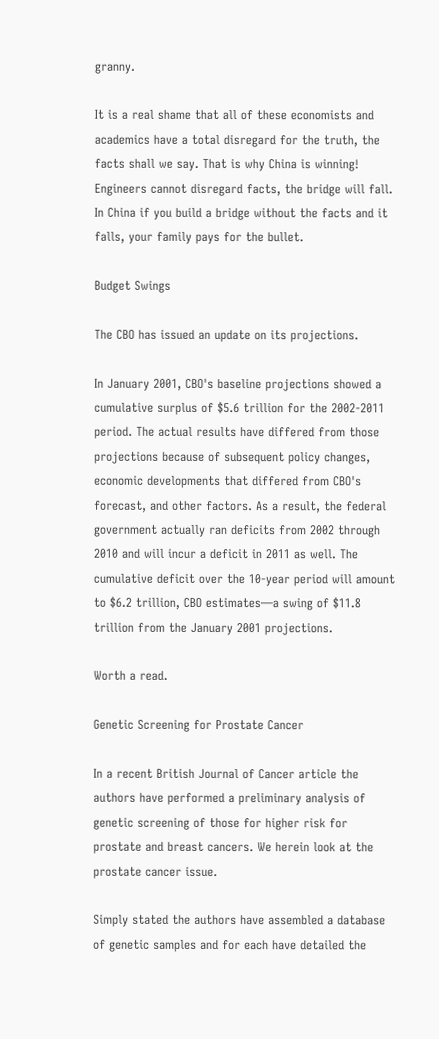granny.

It is a real shame that all of these economists and academics have a total disregard for the truth, the facts shall we say. That is why China is winning! Engineers cannot disregard facts, the bridge will fall. In China if you build a bridge without the facts and it falls, your family pays for the bullet.

Budget Swings

The CBO has issued an update on its projections.

In January 2001, CBO's baseline projections showed a cumulative surplus of $5.6 trillion for the 2002-2011 period. The actual results have differed from those projections because of subsequent policy changes, economic developments that differed from CBO's forecast, and other factors. As a result, the federal government actually ran deficits from 2002 through 2010 and will incur a deficit in 2011 as well. The cumulative deficit over the 10-year period will amount to $6.2 trillion, CBO estimates—a swing of $11.8 trillion from the January 2001 projections.

Worth a read.

Genetic Screening for Prostate Cancer

In a recent British Journal of Cancer article the authors have performed a preliminary analysis of genetic screening of those for higher risk for prostate and breast cancers. We herein look at the prostate cancer issue.

Simply stated the authors have assembled a database of genetic samples and for each have detailed the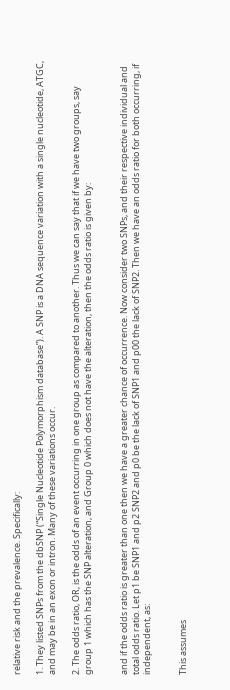relative risk and the prevalence. Specifically:

1. They listed SNPs from the dbSNP (“Single Nucleotide Polymorphism database”). A SNP is a DNA sequence variation with a single nucleotide, ATGC, and may be in an exon or intron. Many of these variations occur.

2. The odds ratio, OR, is the odds of an event occurring in one group as compared to another. Thus we can say that if we have two groups, say group 1 which has the SNP alteration, and Group 0 which does not have the alteration, then the odds ratio is given by:


and if the odds ratio is greater than one then we have a greater chance of occurrence. Now consider two SNPs, and their respective individual and total odds ratio. Let p1 be SNP1 and p2 SNP2 and p0 be the lack of SNP1 and p00 the lack of SNP2. Then we have an odds ratio for both occurring, if independent, as:


This assumes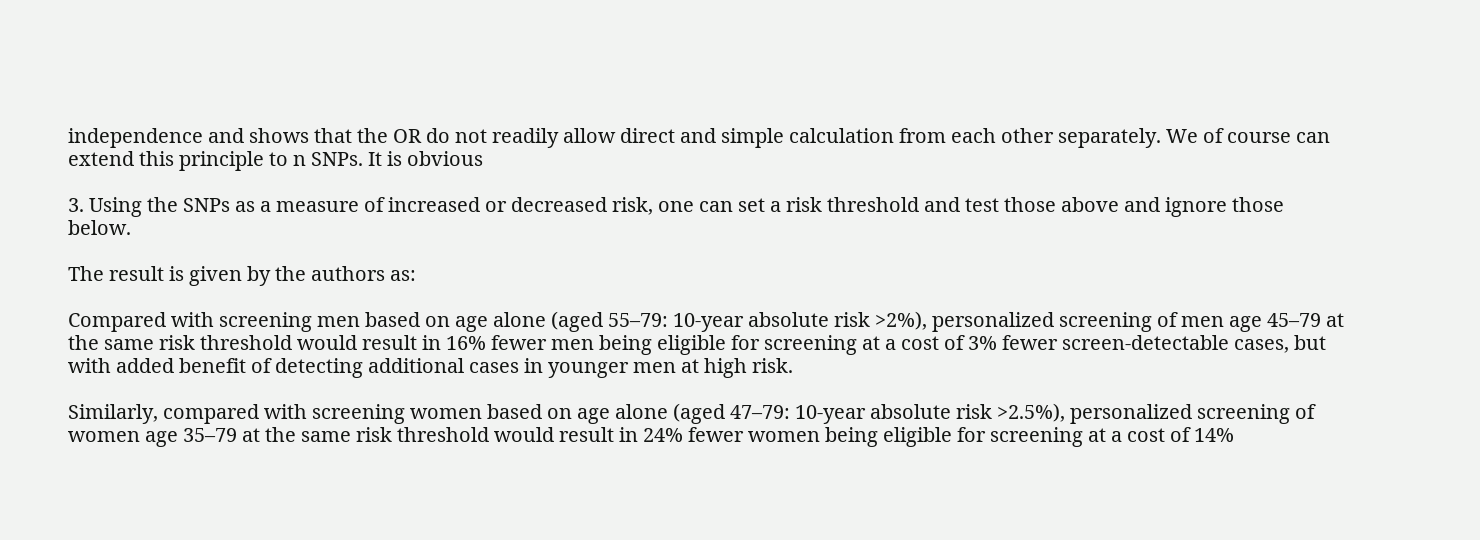independence and shows that the OR do not readily allow direct and simple calculation from each other separately. We of course can extend this principle to n SNPs. It is obvious

3. Using the SNPs as a measure of increased or decreased risk, one can set a risk threshold and test those above and ignore those below.

The result is given by the authors as:

Compared with screening men based on age alone (aged 55–79: 10-year absolute risk >2%), personalized screening of men age 45–79 at the same risk threshold would result in 16% fewer men being eligible for screening at a cost of 3% fewer screen-detectable cases, but with added benefit of detecting additional cases in younger men at high risk.

Similarly, compared with screening women based on age alone (aged 47–79: 10-year absolute risk >2.5%), personalized screening of women age 35–79 at the same risk threshold would result in 24% fewer women being eligible for screening at a cost of 14%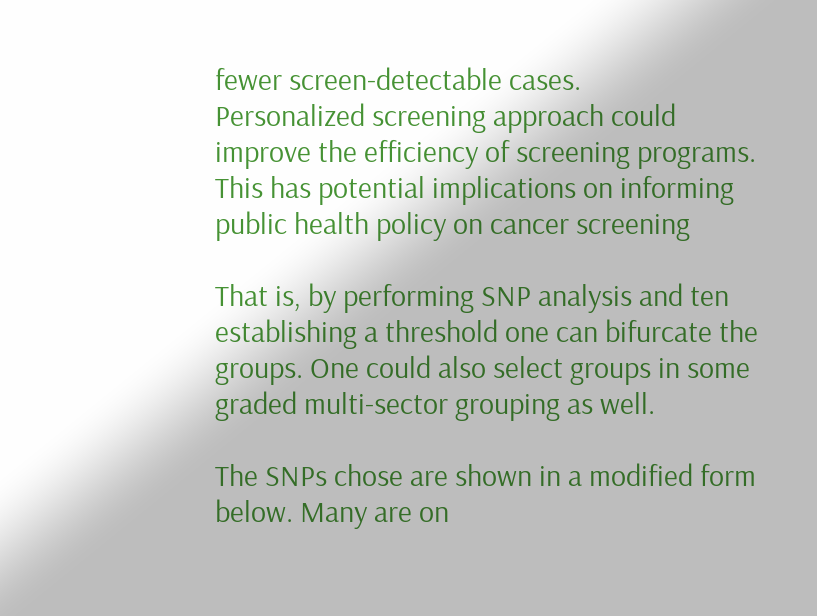fewer screen-detectable cases.
Personalized screening approach could improve the efficiency of screening programs. This has potential implications on informing public health policy on cancer screening

That is, by performing SNP analysis and ten establishing a threshold one can bifurcate the groups. One could also select groups in some graded multi-sector grouping as well.

The SNPs chose are shown in a modified form below. Many are on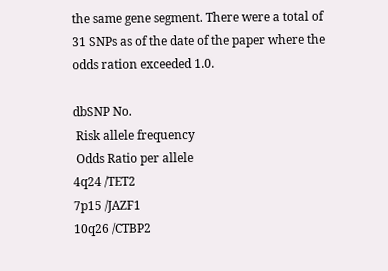the same gene segment. There were a total of 31 SNPs as of the date of the paper where the odds ration exceeded 1.0.

dbSNP No.
 Risk allele frequency
 Odds Ratio per allele
4q24 /TET2
7p15 /JAZF1
10q26 /CTBP2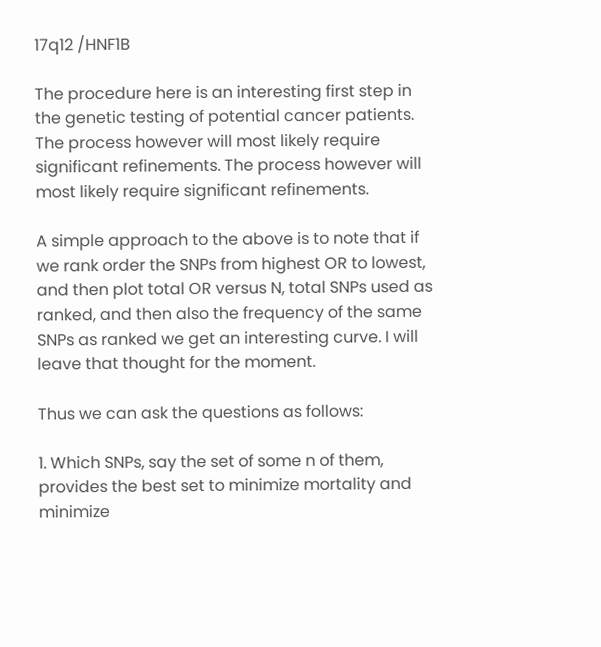17q12 /HNF1B

The procedure here is an interesting first step in the genetic testing of potential cancer patients. The process however will most likely require significant refinements. The process however will most likely require significant refinements.

A simple approach to the above is to note that if we rank order the SNPs from highest OR to lowest, and then plot total OR versus N, total SNPs used as ranked, and then also the frequency of the same SNPs as ranked we get an interesting curve. I will leave that thought for the moment.

Thus we can ask the questions as follows:

1. Which SNPs, say the set of some n of them, provides the best set to minimize mortality and minimize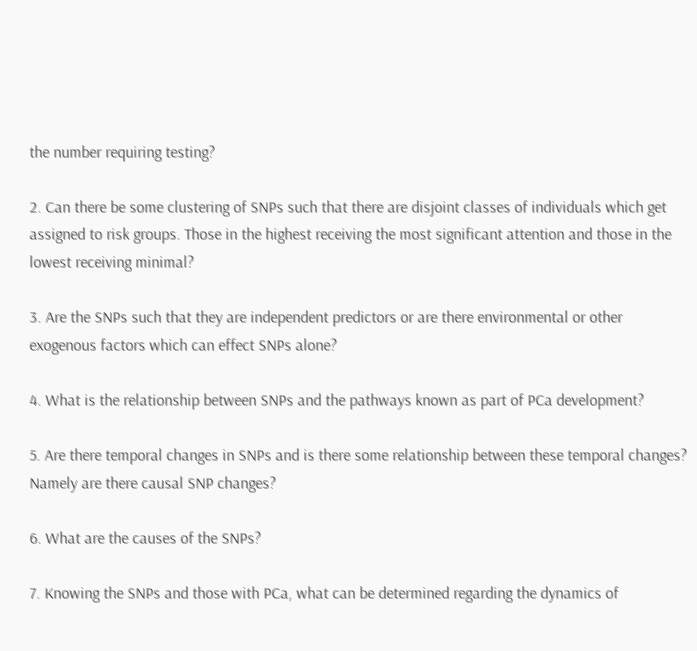the number requiring testing?

2. Can there be some clustering of SNPs such that there are disjoint classes of individuals which get assigned to risk groups. Those in the highest receiving the most significant attention and those in the lowest receiving minimal?

3. Are the SNPs such that they are independent predictors or are there environmental or other exogenous factors which can effect SNPs alone?

4. What is the relationship between SNPs and the pathways known as part of PCa development?

5. Are there temporal changes in SNPs and is there some relationship between these temporal changes? Namely are there causal SNP changes?

6. What are the causes of the SNPs?

7. Knowing the SNPs and those with PCa, what can be determined regarding the dynamics of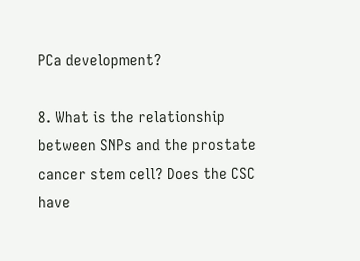PCa development?

8. What is the relationship between SNPs and the prostate cancer stem cell? Does the CSC have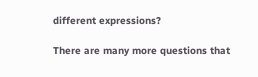different expressions?

There are many more questions that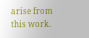arise from this work.